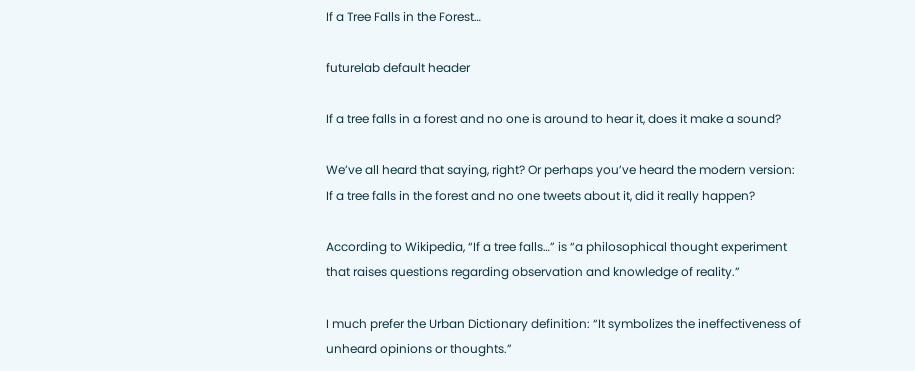If a Tree Falls in the Forest…

futurelab default header

If a tree falls in a forest and no one is around to hear it, does it make a sound?

We’ve all heard that saying, right? Or perhaps you’ve heard the modern version: If a tree falls in the forest and no one tweets about it, did it really happen?

According to Wikipedia, “If a tree falls…” is “a philosophical thought experiment that raises questions regarding observation and knowledge of reality.”

I much prefer the Urban Dictionary definition: “It symbolizes the ineffectiveness of unheard opinions or thoughts.”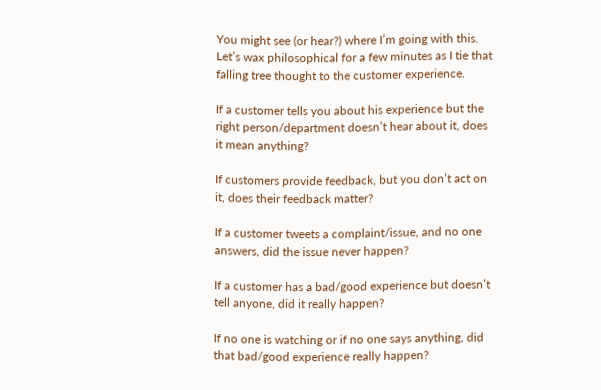You might see (or hear?) where I’m going with this. Let’s wax philosophical for a few minutes as I tie that falling tree thought to the customer experience.

If a customer tells you about his experience but the right person/department doesn’t hear about it, does it mean anything?

If customers provide feedback, but you don’t act on it, does their feedback matter?

If a customer tweets a complaint/issue, and no one answers, did the issue never happen?

If a customer has a bad/good experience but doesn’t tell anyone, did it really happen?

If no one is watching or if no one says anything, did that bad/good experience really happen?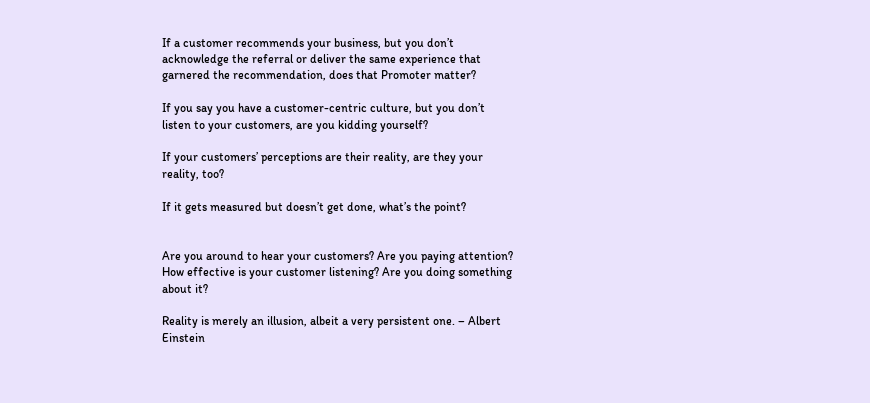If a customer recommends your business, but you don’t acknowledge the referral or deliver the same experience that garnered the recommendation, does that Promoter matter?

If you say you have a customer-centric culture, but you don’t listen to your customers, are you kidding yourself?

If your customers’ perceptions are their reality, are they your reality, too?

If it gets measured but doesn’t get done, what’s the point?


Are you around to hear your customers? Are you paying attention? How effective is your customer listening? Are you doing something about it?

Reality is merely an illusion, albeit a very persistent one. – Albert Einstein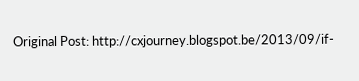Original Post: http://cxjourney.blogspot.be/2013/09/if-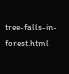tree-falls-in-forest.html